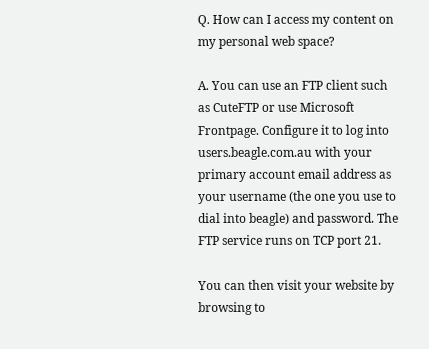Q. How can I access my content on my personal web space?

A. You can use an FTP client such as CuteFTP or use Microsoft Frontpage. Configure it to log into users.beagle.com.au with your primary account email address as your username (the one you use to dial into beagle) and password. The FTP service runs on TCP port 21.

You can then visit your website by browsing to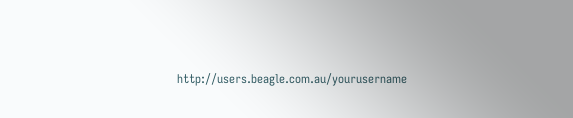http://users.beagle.com.au/yourusername